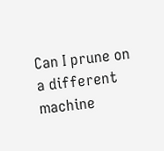Can I prune on a different machine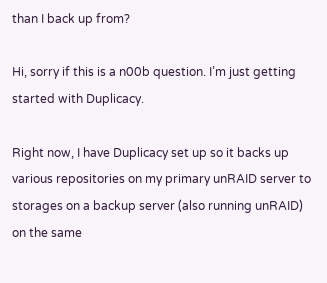than I back up from?

Hi, sorry if this is a n00b question. I’m just getting started with Duplicacy.

Right now, I have Duplicacy set up so it backs up various repositories on my primary unRAID server to storages on a backup server (also running unRAID) on the same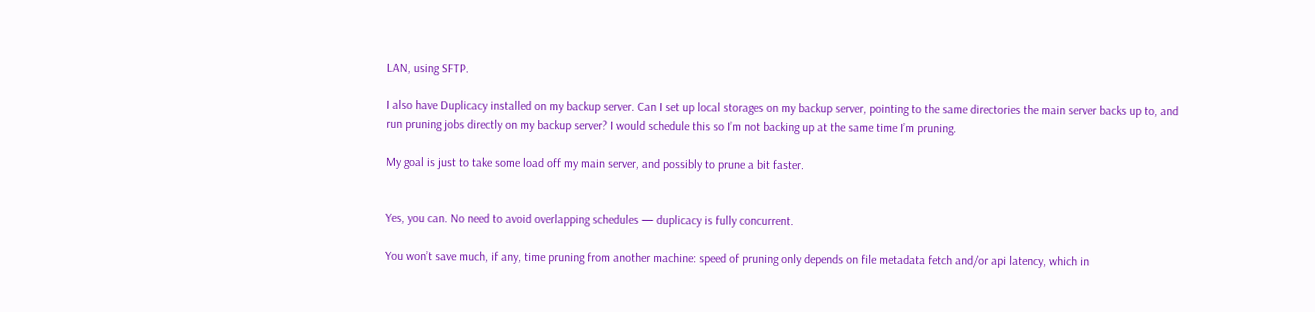LAN, using SFTP.

I also have Duplicacy installed on my backup server. Can I set up local storages on my backup server, pointing to the same directories the main server backs up to, and run pruning jobs directly on my backup server? I would schedule this so I’m not backing up at the same time I’m pruning.

My goal is just to take some load off my main server, and possibly to prune a bit faster.


Yes, you can. No need to avoid overlapping schedules — duplicacy is fully concurrent.

You won’t save much, if any, time pruning from another machine: speed of pruning only depends on file metadata fetch and/or api latency, which in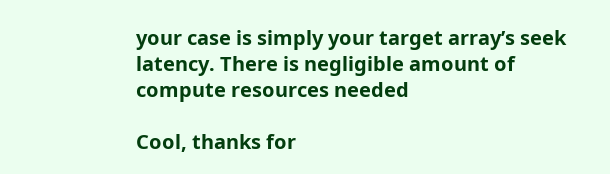your case is simply your target array’s seek latency. There is negligible amount of compute resources needed

Cool, thanks for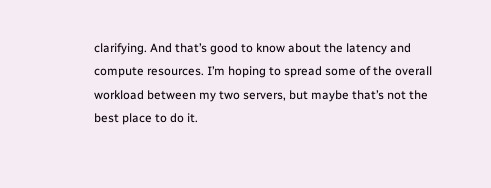clarifying. And that’s good to know about the latency and compute resources. I’m hoping to spread some of the overall workload between my two servers, but maybe that’s not the best place to do it.